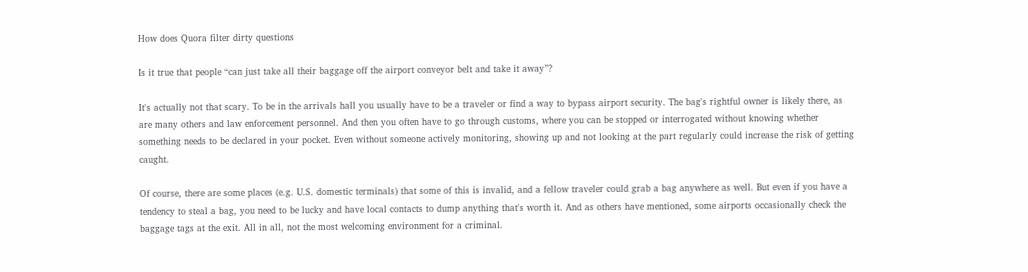How does Quora filter dirty questions

Is it true that people “can just take all their baggage off the airport conveyor belt and take it away”?

It's actually not that scary. To be in the arrivals hall you usually have to be a traveler or find a way to bypass airport security. The bag's rightful owner is likely there, as are many others and law enforcement personnel. And then you often have to go through customs, where you can be stopped or interrogated without knowing whether something needs to be declared in your pocket. Even without someone actively monitoring, showing up and not looking at the part regularly could increase the risk of getting caught.

Of course, there are some places (e.g. U.S. domestic terminals) that some of this is invalid, and a fellow traveler could grab a bag anywhere as well. But even if you have a tendency to steal a bag, you need to be lucky and have local contacts to dump anything that's worth it. And as others have mentioned, some airports occasionally check the baggage tags at the exit. All in all, not the most welcoming environment for a criminal.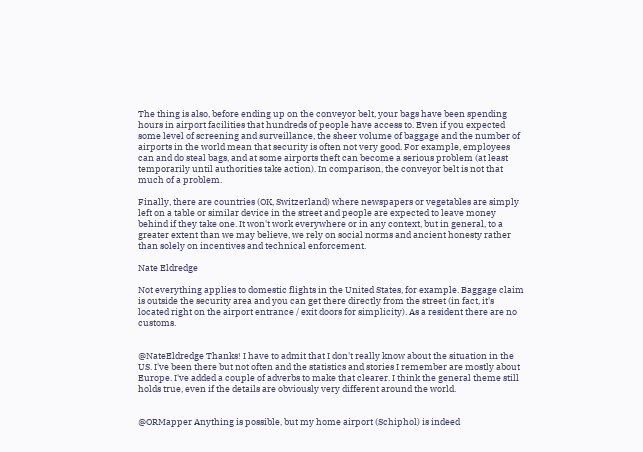The thing is also, before ending up on the conveyor belt, your bags have been spending hours in airport facilities that hundreds of people have access to. Even if you expected some level of screening and surveillance, the sheer volume of baggage and the number of airports in the world mean that security is often not very good. For example, employees can and do steal bags, and at some airports theft can become a serious problem (at least temporarily until authorities take action). In comparison, the conveyor belt is not that much of a problem.

Finally, there are countries (OK, Switzerland) where newspapers or vegetables are simply left on a table or similar device in the street and people are expected to leave money behind if they take one. It won't work everywhere or in any context, but in general, to a greater extent than we may believe, we rely on social norms and ancient honesty rather than solely on incentives and technical enforcement.

Nate Eldredge

Not everything applies to domestic flights in the United States, for example. Baggage claim is outside the security area and you can get there directly from the street (in fact, it's located right on the airport entrance / exit doors for simplicity). As a resident there are no customs.


@NateEldredge Thanks! I have to admit that I don't really know about the situation in the US. I've been there but not often and the statistics and stories I remember are mostly about Europe. I've added a couple of adverbs to make that clearer. I think the general theme still holds true, even if the details are obviously very different around the world.


@ORMapper Anything is possible, but my home airport (Schiphol) is indeed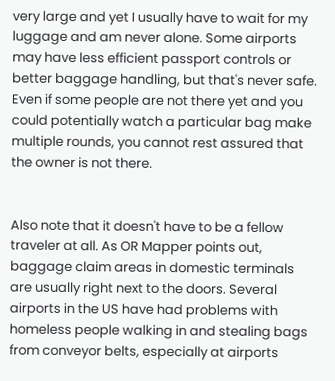very large and yet I usually have to wait for my luggage and am never alone. Some airports may have less efficient passport controls or better baggage handling, but that's never safe. Even if some people are not there yet and you could potentially watch a particular bag make multiple rounds, you cannot rest assured that the owner is not there.


Also note that it doesn't have to be a fellow traveler at all. As OR Mapper points out, baggage claim areas in domestic terminals are usually right next to the doors. Several airports in the US have had problems with homeless people walking in and stealing bags from conveyor belts, especially at airports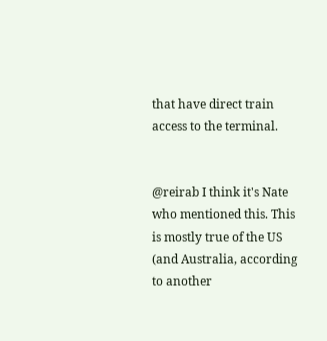that have direct train access to the terminal.


@reirab I think it's Nate who mentioned this. This is mostly true of the US (and Australia, according to another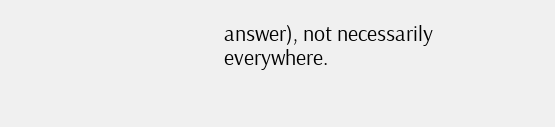answer), not necessarily everywhere.